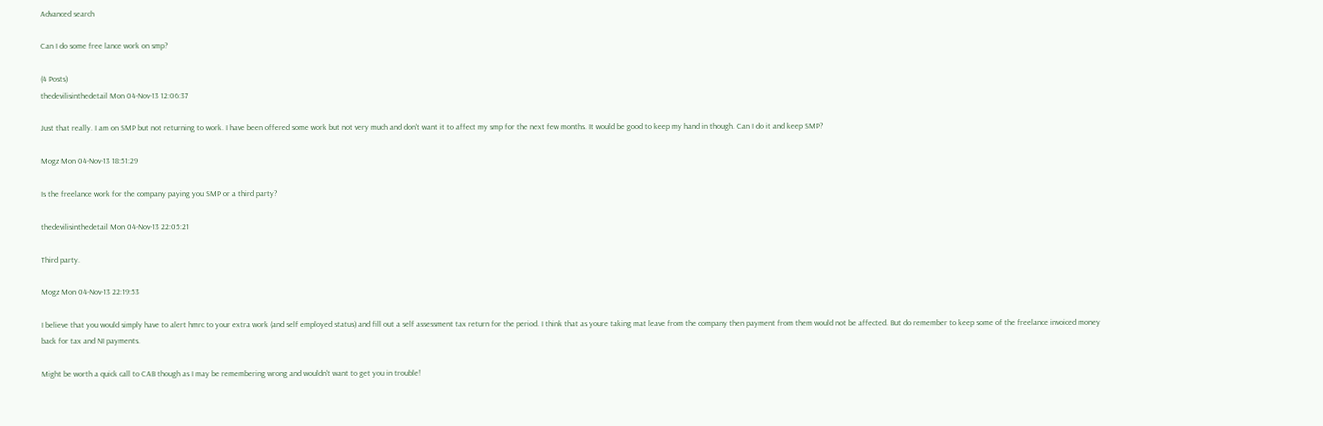Advanced search

Can I do some free lance work on smp?

(4 Posts)
thedevilisinthedetail Mon 04-Nov-13 12:06:37

Just that really. I am on SMP but not returning to work. I have been offered some work but not very much and don't want it to affect my smp for the next few months. It would be good to keep my hand in though. Can I do it and keep SMP?

Mogz Mon 04-Nov-13 18:51:29

Is the freelance work for the company paying you SMP or a third party?

thedevilisinthedetail Mon 04-Nov-13 22:05:21

Third party.

Mogz Mon 04-Nov-13 22:19:53

I believe that you would simply have to alert hmrc to your extra work (and self employed status) and fill out a self assessment tax return for the period. I think that as youre taking mat leave from the company then payment from them would not be affected. But do remember to keep some of the freelance invoiced money back for tax and NI payments.

Might be worth a quick call to CAB though as I may be remembering wrong and wouldn't want to get you in trouble!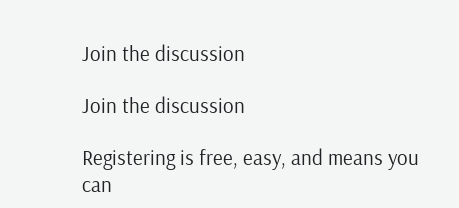Join the discussion

Join the discussion

Registering is free, easy, and means you can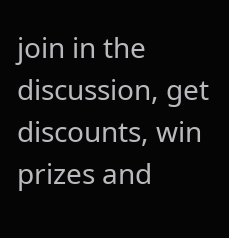join in the discussion, get discounts, win prizes and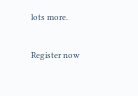lots more.

Register now